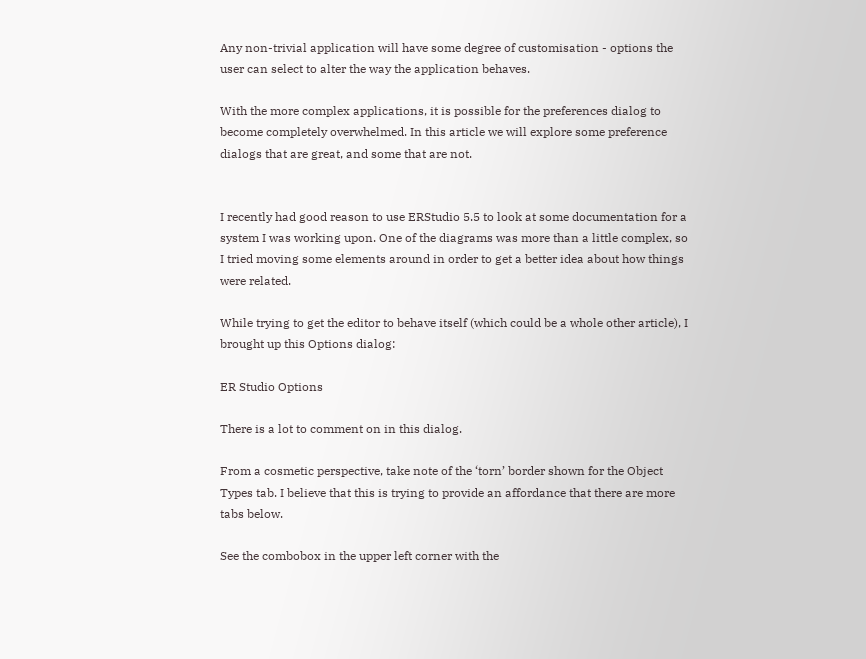Any non-trivial application will have some degree of customisation - options the user can select to alter the way the application behaves.

With the more complex applications, it is possible for the preferences dialog to become completely overwhelmed. In this article we will explore some preference dialogs that are great, and some that are not.


I recently had good reason to use ERStudio 5.5 to look at some documentation for a system I was working upon. One of the diagrams was more than a little complex, so I tried moving some elements around in order to get a better idea about how things were related.

While trying to get the editor to behave itself (which could be a whole other article), I brought up this Options dialog:

ER Studio Options

There is a lot to comment on in this dialog.

From a cosmetic perspective, take note of the ‘torn’ border shown for the Object Types tab. I believe that this is trying to provide an affordance that there are more tabs below.

See the combobox in the upper left corner with the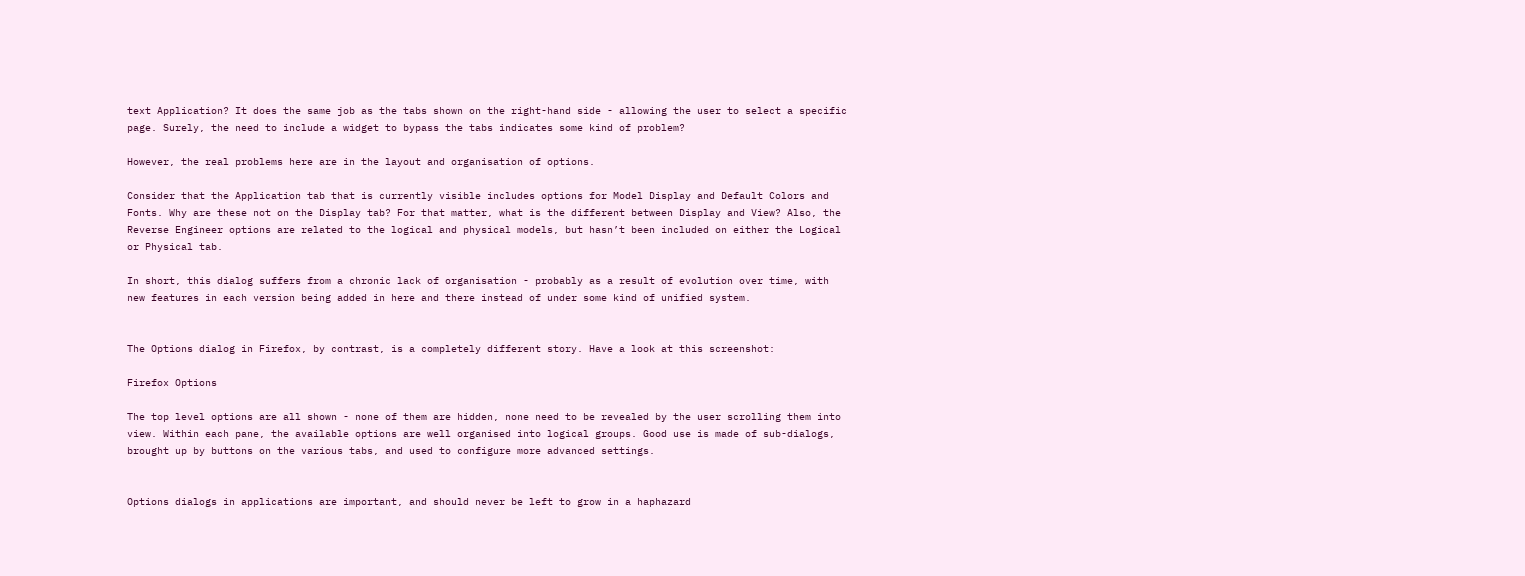text Application? It does the same job as the tabs shown on the right-hand side - allowing the user to select a specific page. Surely, the need to include a widget to bypass the tabs indicates some kind of problem?

However, the real problems here are in the layout and organisation of options.

Consider that the Application tab that is currently visible includes options for Model Display and Default Colors and Fonts. Why are these not on the Display tab? For that matter, what is the different between Display and View? Also, the Reverse Engineer options are related to the logical and physical models, but hasn’t been included on either the Logical or Physical tab.

In short, this dialog suffers from a chronic lack of organisation - probably as a result of evolution over time, with new features in each version being added in here and there instead of under some kind of unified system.


The Options dialog in Firefox, by contrast, is a completely different story. Have a look at this screenshot:

Firefox Options

The top level options are all shown - none of them are hidden, none need to be revealed by the user scrolling them into view. Within each pane, the available options are well organised into logical groups. Good use is made of sub-dialogs, brought up by buttons on the various tabs, and used to configure more advanced settings.


Options dialogs in applications are important, and should never be left to grow in a haphazard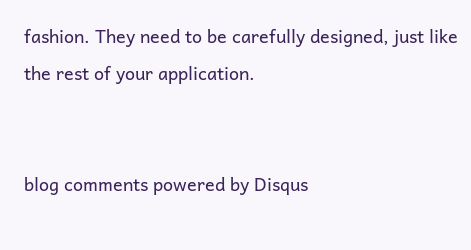fashion. They need to be carefully designed, just like the rest of your application.


blog comments powered by Disqus